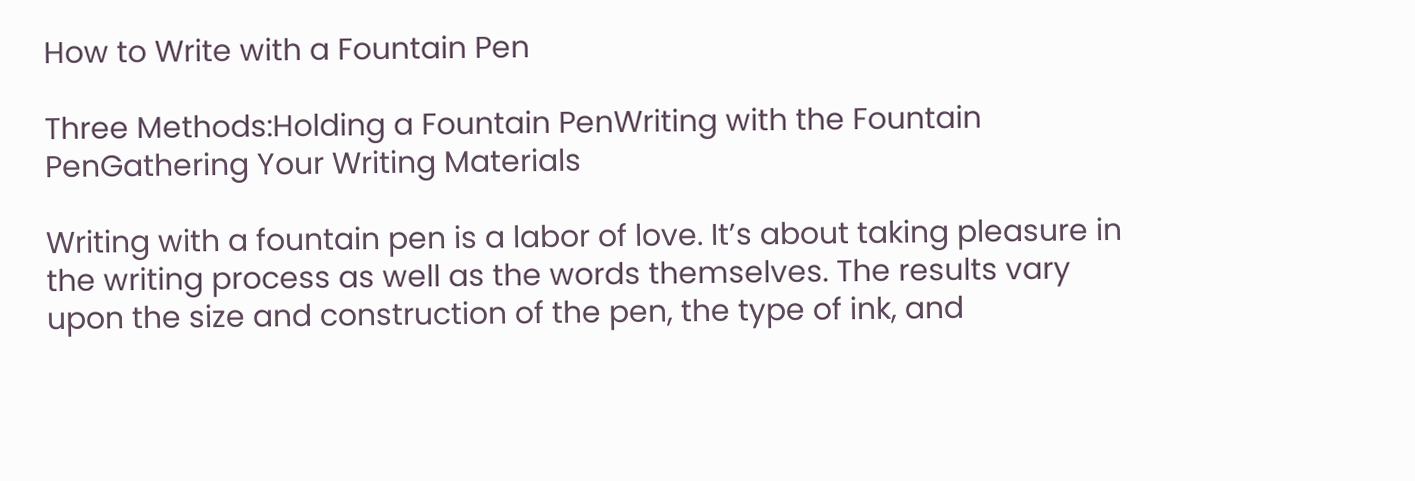How to Write with a Fountain Pen

Three Methods:Holding a Fountain PenWriting with the Fountain PenGathering Your Writing Materials

Writing with a fountain pen is a labor of love. It’s about taking pleasure in the writing process as well as the words themselves. The results vary upon the size and construction of the pen, the type of ink, and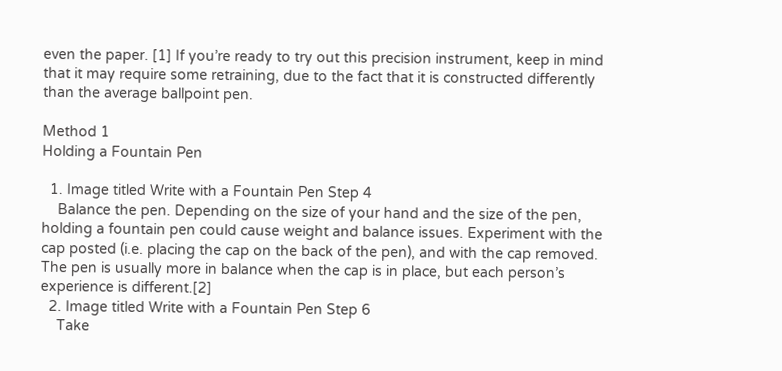even the paper. [1] If you’re ready to try out this precision instrument, keep in mind that it may require some retraining, due to the fact that it is constructed differently than the average ballpoint pen.

Method 1
Holding a Fountain Pen

  1. Image titled Write with a Fountain Pen Step 4
    Balance the pen. Depending on the size of your hand and the size of the pen, holding a fountain pen could cause weight and balance issues. Experiment with the cap posted (i.e. placing the cap on the back of the pen), and with the cap removed. The pen is usually more in balance when the cap is in place, but each person’s experience is different.[2]
  2. Image titled Write with a Fountain Pen Step 6
    Take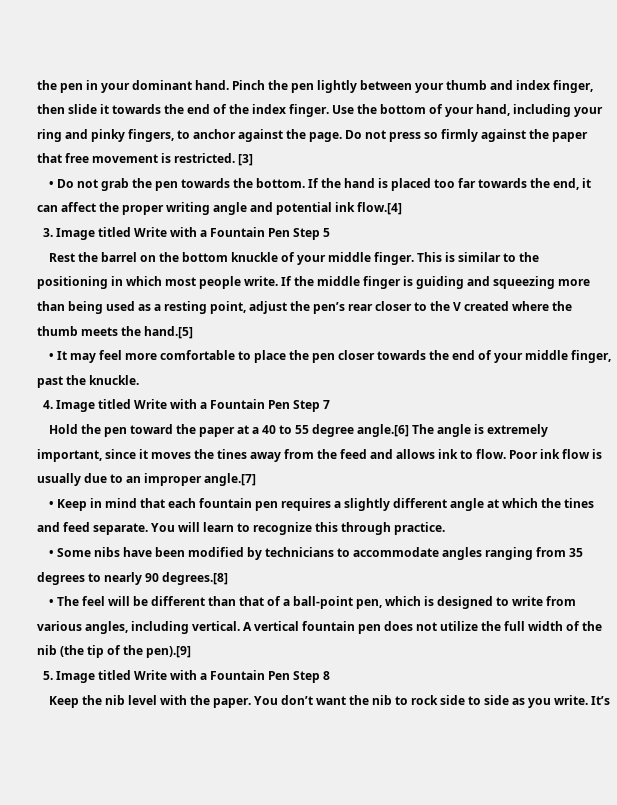the pen in your dominant hand. Pinch the pen lightly between your thumb and index finger, then slide it towards the end of the index finger. Use the bottom of your hand, including your ring and pinky fingers, to anchor against the page. Do not press so firmly against the paper that free movement is restricted. [3]
    • Do not grab the pen towards the bottom. If the hand is placed too far towards the end, it can affect the proper writing angle and potential ink flow.[4]
  3. Image titled Write with a Fountain Pen Step 5
    Rest the barrel on the bottom knuckle of your middle finger. This is similar to the positioning in which most people write. If the middle finger is guiding and squeezing more than being used as a resting point, adjust the pen’s rear closer to the V created where the thumb meets the hand.[5]
    • It may feel more comfortable to place the pen closer towards the end of your middle finger, past the knuckle.
  4. Image titled Write with a Fountain Pen Step 7
    Hold the pen toward the paper at a 40 to 55 degree angle.[6] The angle is extremely important, since it moves the tines away from the feed and allows ink to flow. Poor ink flow is usually due to an improper angle.[7]
    • Keep in mind that each fountain pen requires a slightly different angle at which the tines and feed separate. You will learn to recognize this through practice.
    • Some nibs have been modified by technicians to accommodate angles ranging from 35 degrees to nearly 90 degrees.[8]
    • The feel will be different than that of a ball-point pen, which is designed to write from various angles, including vertical. A vertical fountain pen does not utilize the full width of the nib (the tip of the pen).[9]
  5. Image titled Write with a Fountain Pen Step 8
    Keep the nib level with the paper. You don’t want the nib to rock side to side as you write. It’s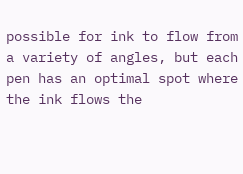possible for ink to flow from a variety of angles, but each pen has an optimal spot where the ink flows the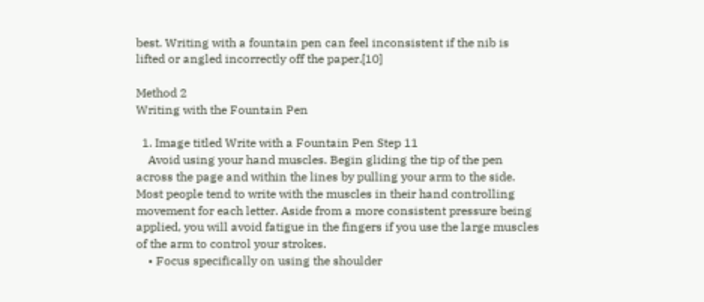best. Writing with a fountain pen can feel inconsistent if the nib is lifted or angled incorrectly off the paper.[10]

Method 2
Writing with the Fountain Pen

  1. Image titled Write with a Fountain Pen Step 11
    Avoid using your hand muscles. Begin gliding the tip of the pen across the page and within the lines by pulling your arm to the side. Most people tend to write with the muscles in their hand controlling movement for each letter. Aside from a more consistent pressure being applied, you will avoid fatigue in the fingers if you use the large muscles of the arm to control your strokes.
    • Focus specifically on using the shoulder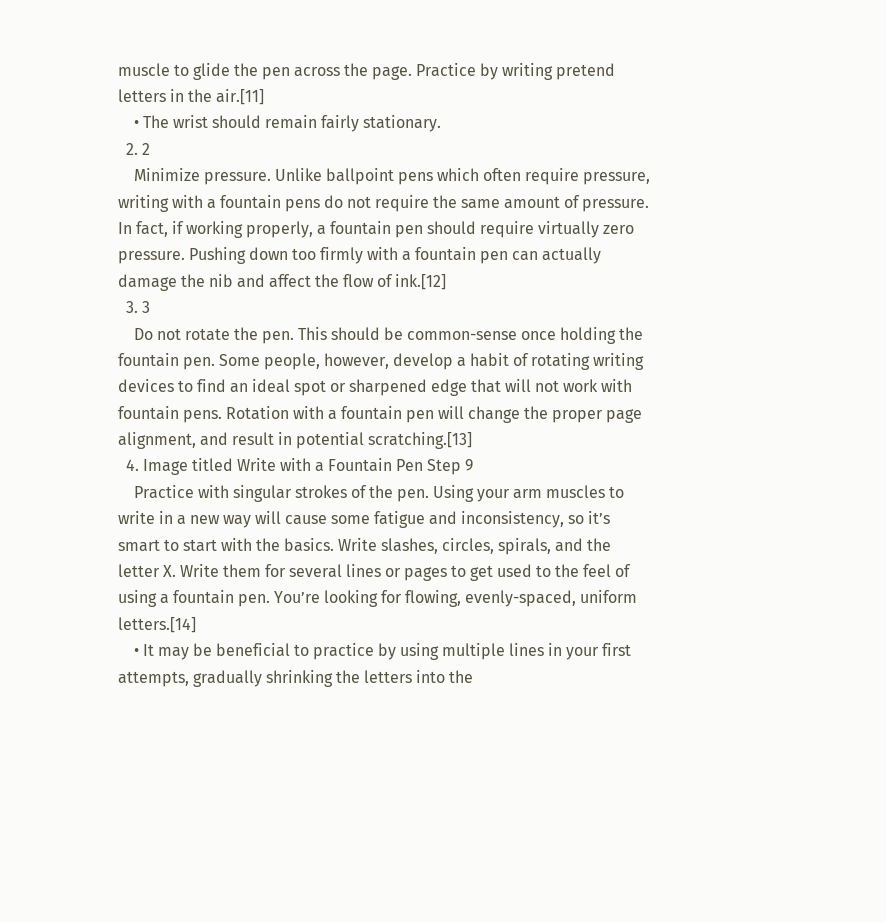muscle to glide the pen across the page. Practice by writing pretend letters in the air.[11]
    • The wrist should remain fairly stationary.
  2. 2
    Minimize pressure. Unlike ballpoint pens which often require pressure, writing with a fountain pens do not require the same amount of pressure. In fact, if working properly, a fountain pen should require virtually zero pressure. Pushing down too firmly with a fountain pen can actually damage the nib and affect the flow of ink.[12]
  3. 3
    Do not rotate the pen. This should be common-sense once holding the fountain pen. Some people, however, develop a habit of rotating writing devices to find an ideal spot or sharpened edge that will not work with fountain pens. Rotation with a fountain pen will change the proper page alignment, and result in potential scratching.[13]
  4. Image titled Write with a Fountain Pen Step 9
    Practice with singular strokes of the pen. Using your arm muscles to write in a new way will cause some fatigue and inconsistency, so it’s smart to start with the basics. Write slashes, circles, spirals, and the letter X. Write them for several lines or pages to get used to the feel of using a fountain pen. You’re looking for flowing, evenly-spaced, uniform letters.[14]
    • It may be beneficial to practice by using multiple lines in your first attempts, gradually shrinking the letters into the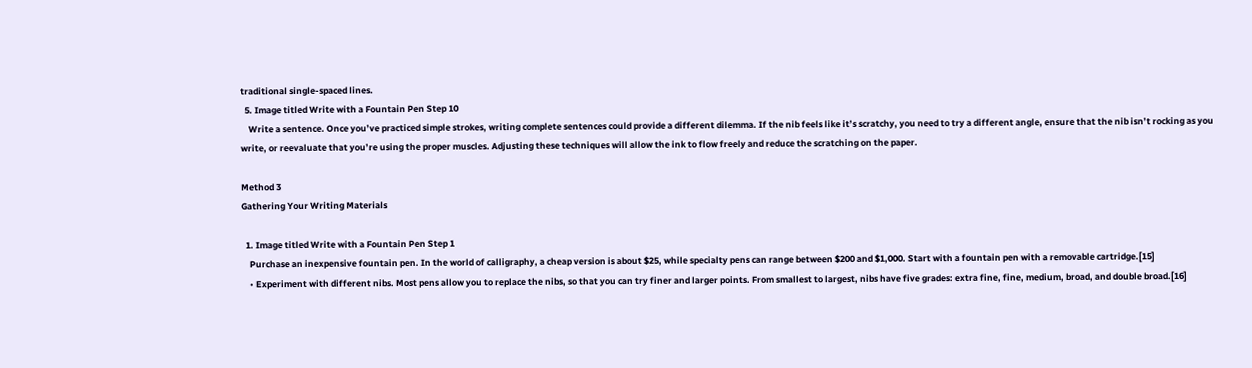traditional single-spaced lines.
  5. Image titled Write with a Fountain Pen Step 10
    Write a sentence. Once you’ve practiced simple strokes, writing complete sentences could provide a different dilemma. If the nib feels like it’s scratchy, you need to try a different angle, ensure that the nib isn’t rocking as you write, or reevaluate that you’re using the proper muscles. Adjusting these techniques will allow the ink to flow freely and reduce the scratching on the paper.

Method 3
Gathering Your Writing Materials

  1. Image titled Write with a Fountain Pen Step 1
    Purchase an inexpensive fountain pen. In the world of calligraphy, a cheap version is about $25, while specialty pens can range between $200 and $1,000. Start with a fountain pen with a removable cartridge.[15]
    • Experiment with different nibs. Most pens allow you to replace the nibs, so that you can try finer and larger points. From smallest to largest, nibs have five grades: extra fine, fine, medium, broad, and double broad.[16]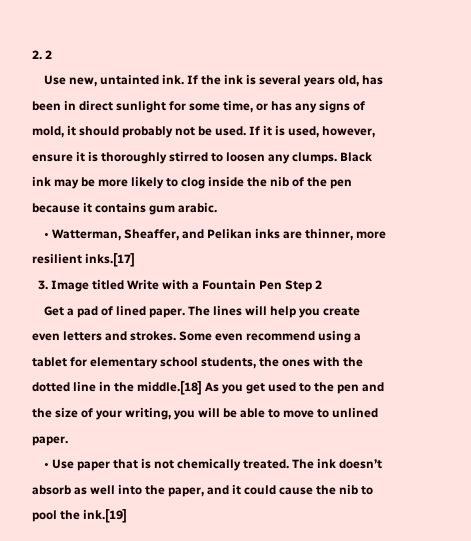2. 2
    Use new, untainted ink. If the ink is several years old, has been in direct sunlight for some time, or has any signs of mold, it should probably not be used. If it is used, however, ensure it is thoroughly stirred to loosen any clumps. Black ink may be more likely to clog inside the nib of the pen because it contains gum arabic.
    • Watterman, Sheaffer, and Pelikan inks are thinner, more resilient inks.[17]
  3. Image titled Write with a Fountain Pen Step 2
    Get a pad of lined paper. The lines will help you create even letters and strokes. Some even recommend using a tablet for elementary school students, the ones with the dotted line in the middle.[18] As you get used to the pen and the size of your writing, you will be able to move to unlined paper.
    • Use paper that is not chemically treated. The ink doesn’t absorb as well into the paper, and it could cause the nib to pool the ink.[19]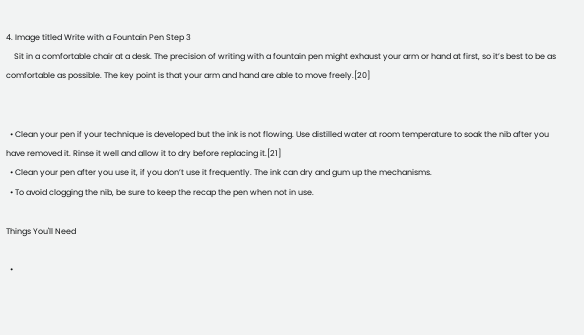4. Image titled Write with a Fountain Pen Step 3
    Sit in a comfortable chair at a desk. The precision of writing with a fountain pen might exhaust your arm or hand at first, so it’s best to be as comfortable as possible. The key point is that your arm and hand are able to move freely.[20]


  • Clean your pen if your technique is developed but the ink is not flowing. Use distilled water at room temperature to soak the nib after you have removed it. Rinse it well and allow it to dry before replacing it.[21]
  • Clean your pen after you use it, if you don’t use it frequently. The ink can dry and gum up the mechanisms.
  • To avoid clogging the nib, be sure to keep the recap the pen when not in use.

Things You'll Need

  •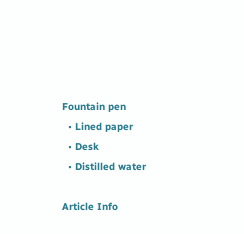Fountain pen
  • Lined paper
  • Desk
  • Distilled water

Article Info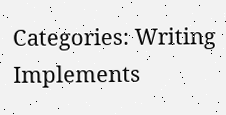Categories: Writing Implements